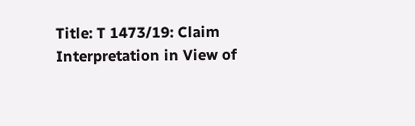Title: T 1473/19: Claim Interpretation in View of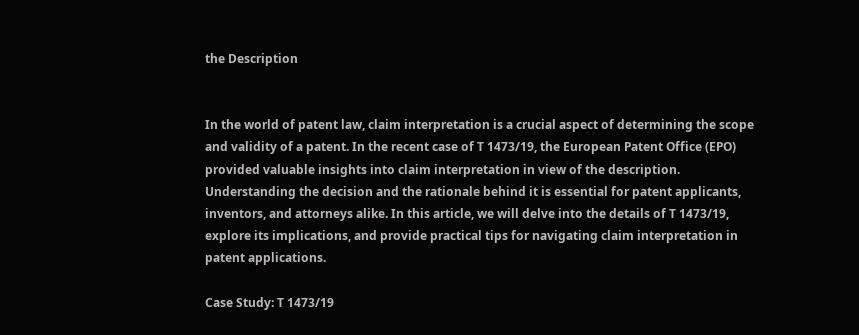the Description


In the world of patent law, claim interpretation is a crucial aspect of determining the scope and validity of a patent. In the recent case of T 1473/19, the European Patent Office (EPO) provided valuable insights into claim interpretation in view of the description. Understanding the decision and the rationale behind it is essential for patent applicants, inventors, and attorneys alike. In this article, we will delve into the details of T 1473/19, explore its implications, and provide practical tips for navigating claim interpretation in patent applications.

Case Study: T 1473/19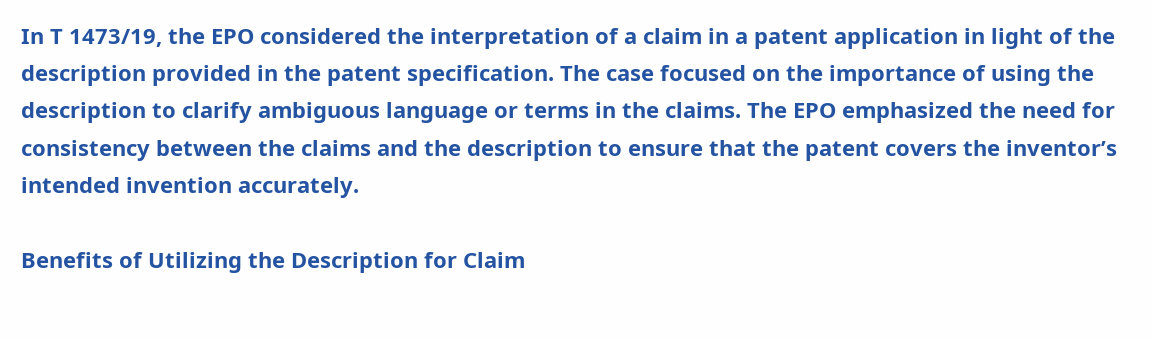In T 1473/19, the EPO considered the interpretation of a claim in a patent application in light of the description provided in the patent specification. The case focused on the importance of using the description to clarify ambiguous language or terms in the claims. The EPO emphasized the need for consistency between the claims and the description to ensure that the patent covers the inventor’s intended invention accurately.

Benefits of Utilizing the Description for Claim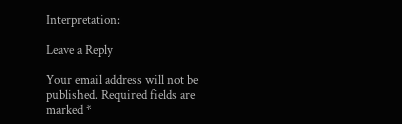Interpretation:

Leave a Reply

Your email address will not be published. Required fields are marked *